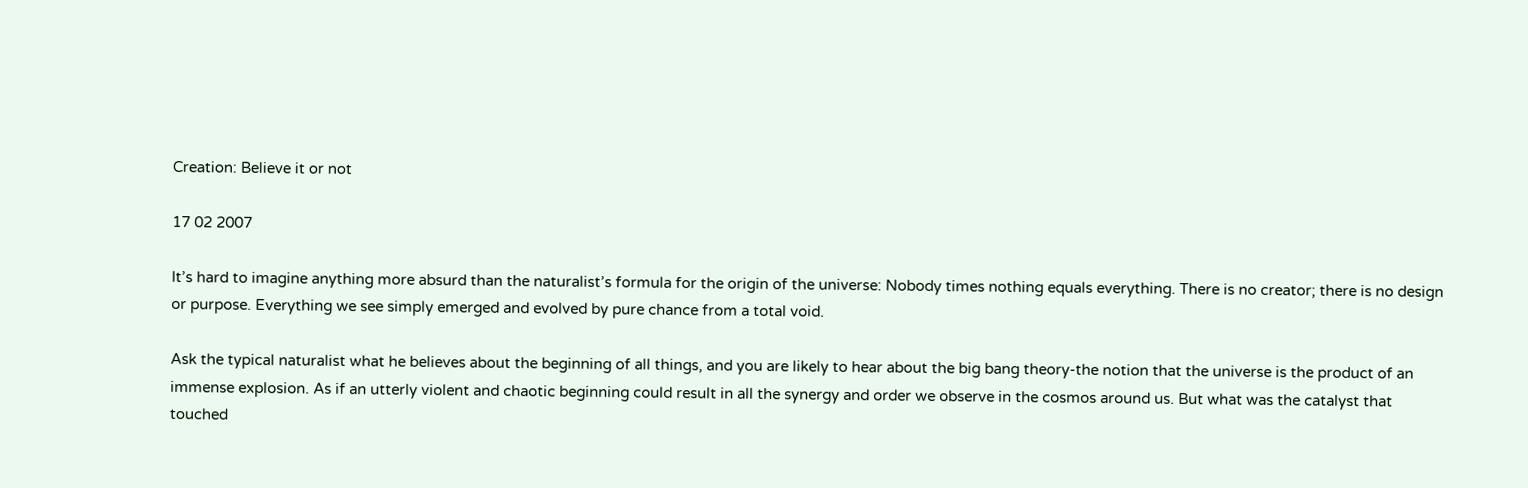Creation: Believe it or not

17 02 2007

It’s hard to imagine anything more absurd than the naturalist’s formula for the origin of the universe: Nobody times nothing equals everything. There is no creator; there is no design or purpose. Everything we see simply emerged and evolved by pure chance from a total void.

Ask the typical naturalist what he believes about the beginning of all things, and you are likely to hear about the big bang theory-the notion that the universe is the product of an immense explosion. As if an utterly violent and chaotic beginning could result in all the synergy and order we observe in the cosmos around us. But what was the catalyst that touched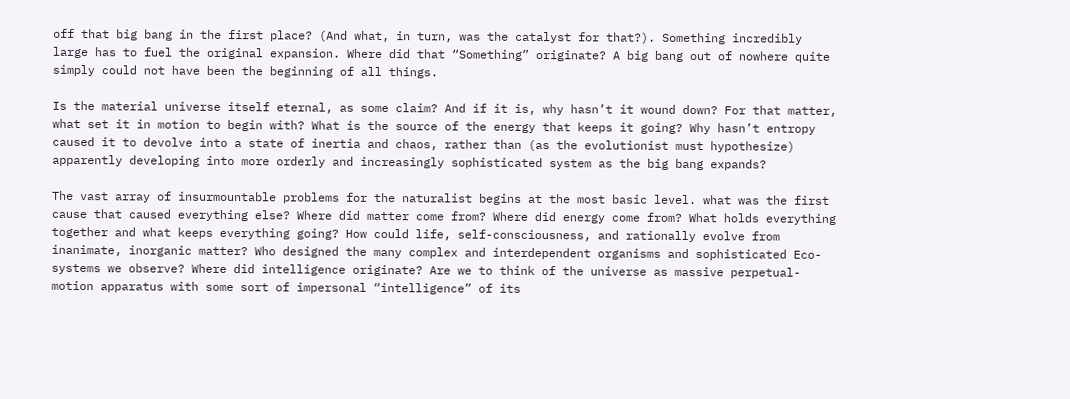off that big bang in the first place? (And what, in turn, was the catalyst for that?). Something incredibly large has to fuel the original expansion. Where did that “Something” originate? A big bang out of nowhere quite simply could not have been the beginning of all things.

Is the material universe itself eternal, as some claim? And if it is, why hasn’t it wound down? For that matter, what set it in motion to begin with? What is the source of the energy that keeps it going? Why hasn’t entropy caused it to devolve into a state of inertia and chaos, rather than (as the evolutionist must hypothesize) apparently developing into more orderly and increasingly sophisticated system as the big bang expands?

The vast array of insurmountable problems for the naturalist begins at the most basic level. what was the first cause that caused everything else? Where did matter come from? Where did energy come from? What holds everything together and what keeps everything going? How could life, self-consciousness, and rationally evolve from inanimate, inorganic matter? Who designed the many complex and interdependent organisms and sophisticated Eco-systems we observe? Where did intelligence originate? Are we to think of the universe as massive perpetual-motion apparatus with some sort of impersonal “intelligence” of its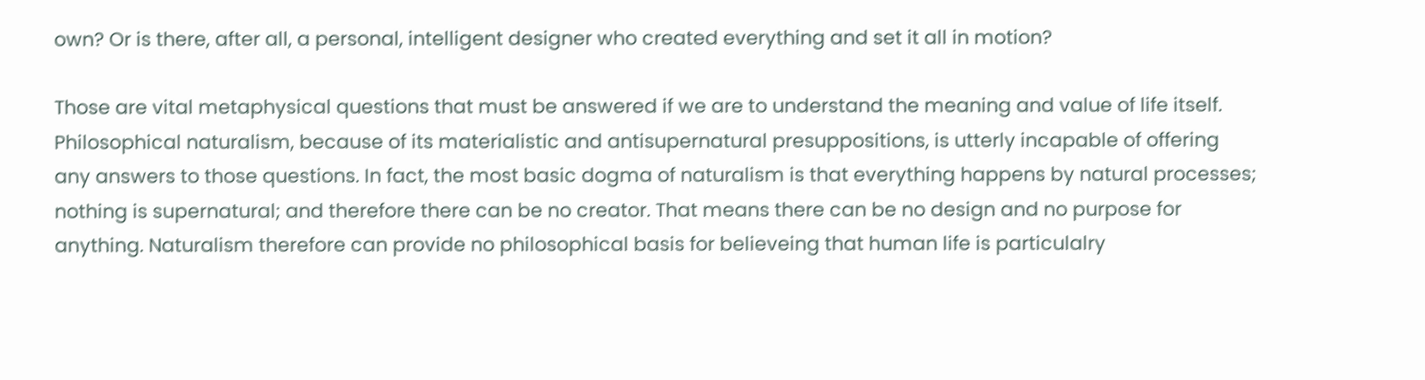own? Or is there, after all, a personal, intelligent designer who created everything and set it all in motion?

Those are vital metaphysical questions that must be answered if we are to understand the meaning and value of life itself. Philosophical naturalism, because of its materialistic and antisupernatural presuppositions, is utterly incapable of offering any answers to those questions. In fact, the most basic dogma of naturalism is that everything happens by natural processes; nothing is supernatural; and therefore there can be no creator. That means there can be no design and no purpose for anything. Naturalism therefore can provide no philosophical basis for believeing that human life is particulalry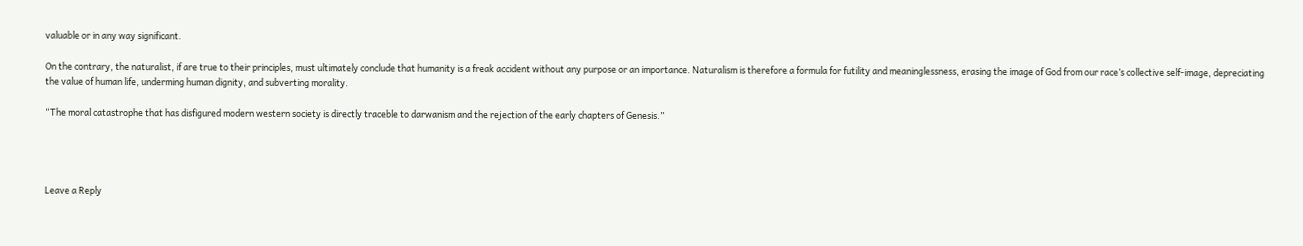valuable or in any way significant.

On the contrary, the naturalist, if are true to their principles, must ultimately conclude that humanity is a freak accident without any purpose or an importance. Naturalism is therefore a formula for futility and meaninglessness, erasing the image of God from our race’s collective self-image, depreciating the value of human life, underming human dignity, and subverting morality.

“The moral catastrophe that has disfigured modern western society is directly traceble to darwanism and the rejection of the early chapters of Genesis.”




Leave a Reply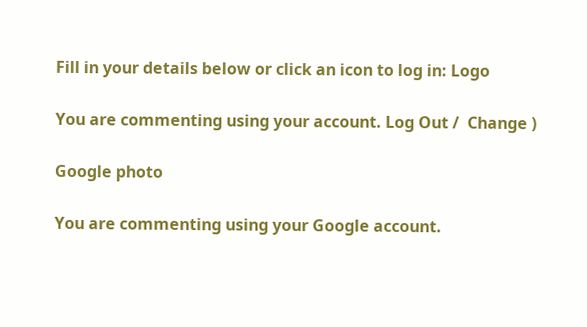Fill in your details below or click an icon to log in: Logo

You are commenting using your account. Log Out /  Change )

Google photo

You are commenting using your Google account.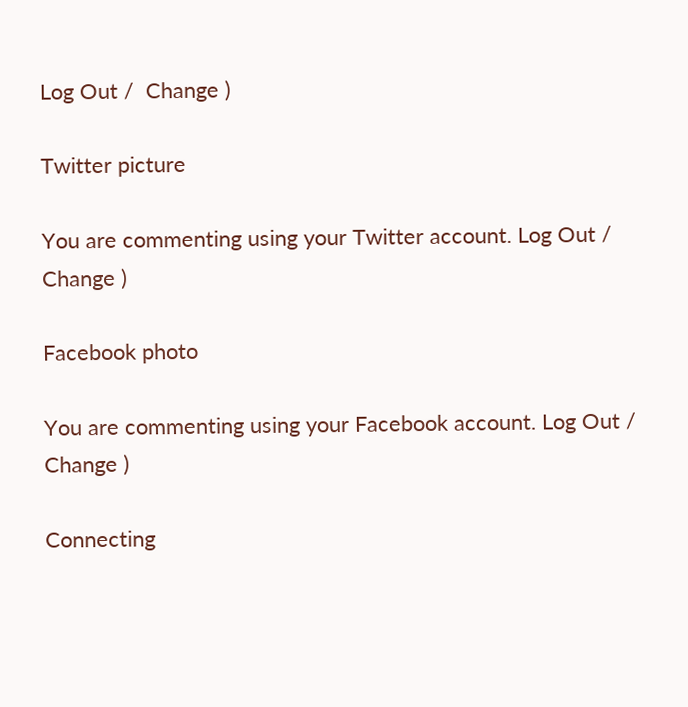Log Out /  Change )

Twitter picture

You are commenting using your Twitter account. Log Out /  Change )

Facebook photo

You are commenting using your Facebook account. Log Out /  Change )

Connecting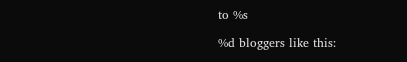to %s

%d bloggers like this: